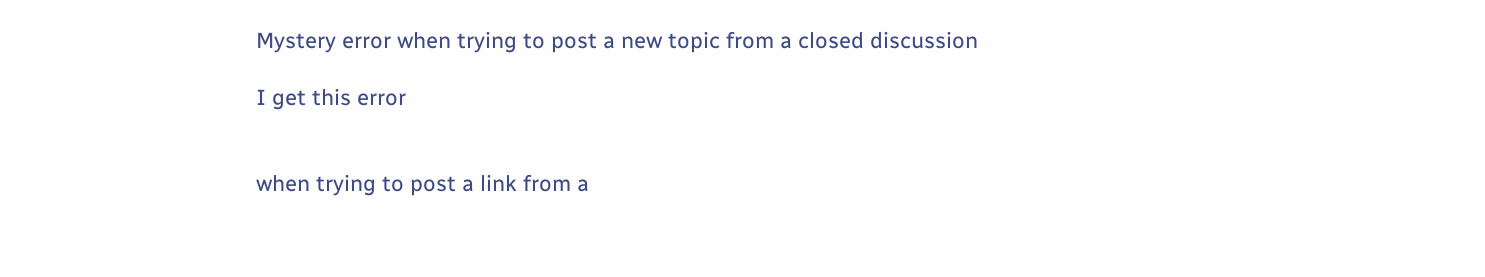Mystery error when trying to post a new topic from a closed discussion

I get this error


when trying to post a link from a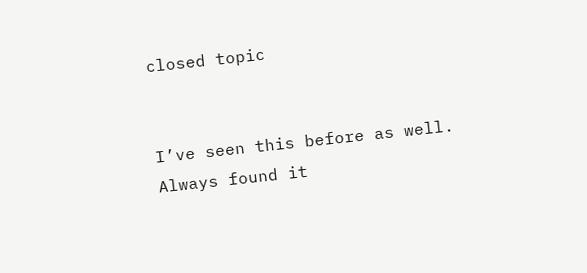closed topic


I’ve seen this before as well. Always found it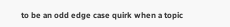to be an odd edge case quirk when a topic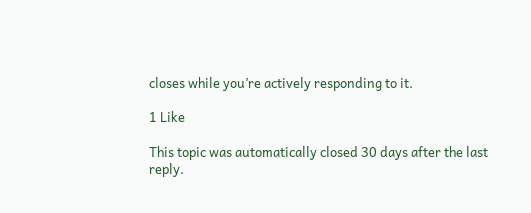closes while you’re actively responding to it.

1 Like

This topic was automatically closed 30 days after the last reply.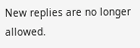New replies are no longer allowed.